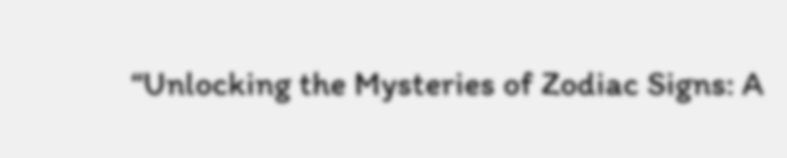“Unlocking the Mysteries of Zodiac Signs: A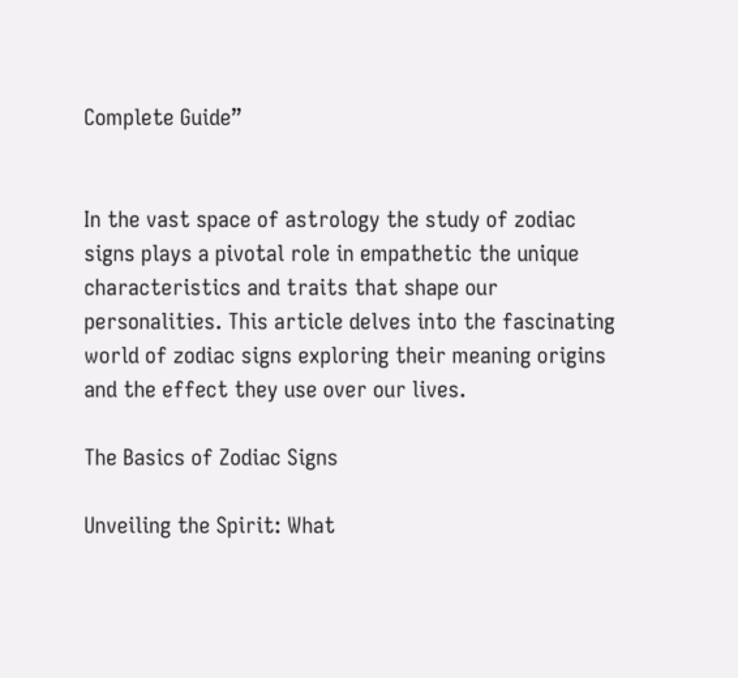Complete Guide”


In the vast space of astrology the study of zodiac signs plays a pivotal role in empathetic the unique characteristics and traits that shape our personalities. This article delves into the fascinating world of zodiac signs exploring their meaning origins and the effect they use over our lives.

The Basics of Zodiac Signs

Unveiling the Spirit: What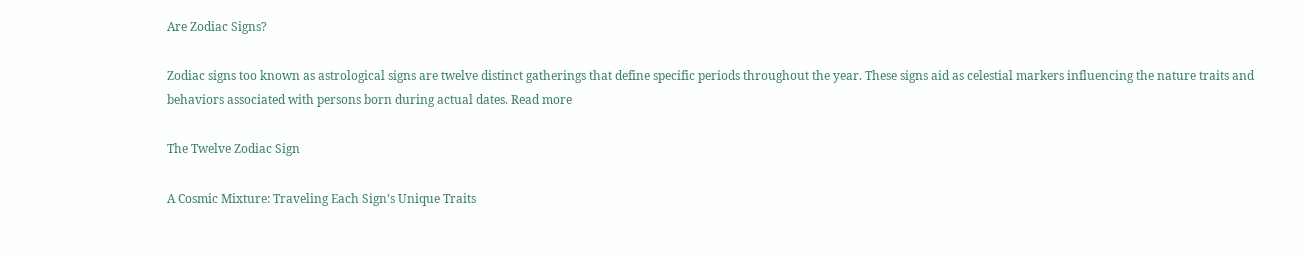Are Zodiac Signs?

Zodiac signs too known as astrological signs are twelve distinct gatherings that define specific periods throughout the year. These signs aid as celestial markers influencing the nature traits and behaviors associated with persons born during actual dates. Read more

The Twelve Zodiac Sign

A Cosmic Mixture: Traveling Each Sign’s Unique Traits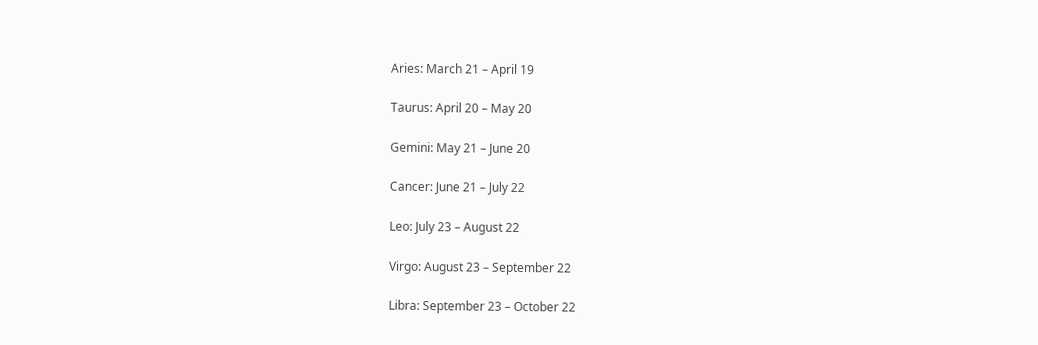Aries: March 21 – April 19

Taurus: April 20 – May 20

Gemini: May 21 – June 20

Cancer: June 21 – July 22

Leo: July 23 – August 22

Virgo: August 23 – September 22

Libra: September 23 – October 22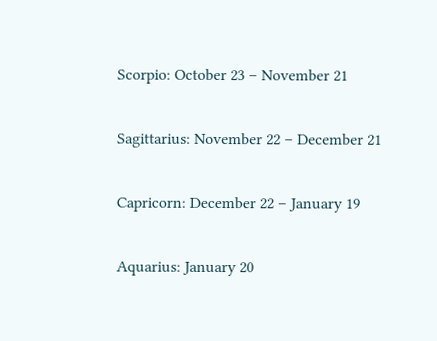Scorpio: October 23 – November 21

Sagittarius: November 22 – December 21

Capricorn: December 22 – January 19

Aquarius: January 20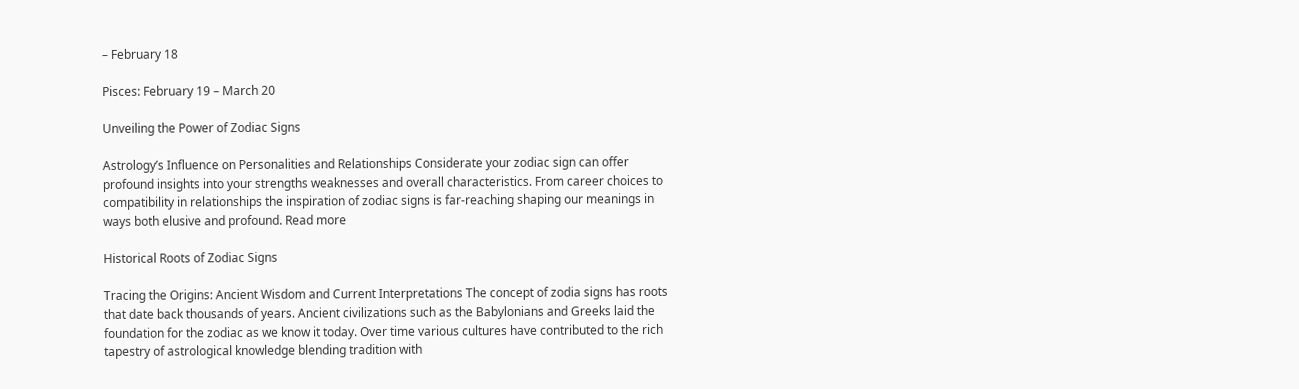– February 18

Pisces: February 19 – March 20

Unveiling the Power of Zodiac Signs

Astrology’s Influence on Personalities and Relationships Considerate your zodiac sign can offer profound insights into your strengths weaknesses and overall characteristics. From career choices to compatibility in relationships the inspiration of zodiac signs is far-reaching shaping our meanings in ways both elusive and profound. Read more

Historical Roots of Zodiac Signs

Tracing the Origins: Ancient Wisdom and Current Interpretations The concept of zodia signs has roots that date back thousands of years. Ancient civilizations such as the Babylonians and Greeks laid the foundation for the zodiac as we know it today. Over time various cultures have contributed to the rich tapestry of astrological knowledge blending tradition with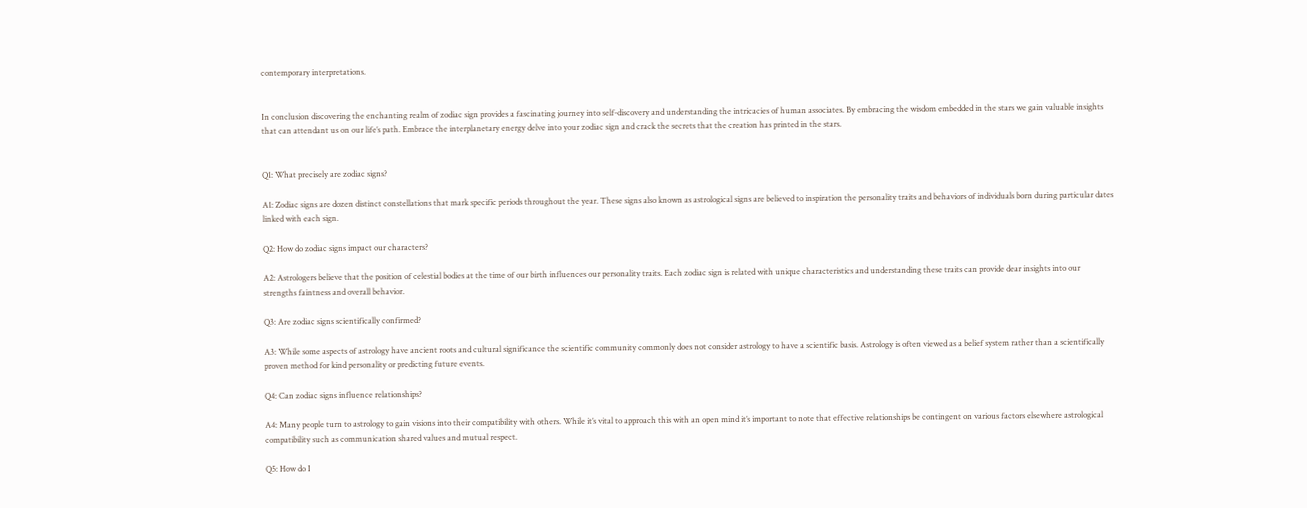contemporary interpretations.


In conclusion discovering the enchanting realm of zodiac sign provides a fascinating journey into self-discovery and understanding the intricacies of human associates. By embracing the wisdom embedded in the stars we gain valuable insights that can attendant us on our life’s path. Embrace the interplanetary energy delve into your zodiac sign and crack the secrets that the creation has printed in the stars.


Q1: What precisely are zodiac signs?

A1: Zodiac signs are dozen distinct constellations that mark specific periods throughout the year. These signs also known as astrological signs are believed to inspiration the personality traits and behaviors of individuals born during particular dates linked with each sign.

Q2: How do zodiac signs impact our characters?

A2: Astrologers believe that the position of celestial bodies at the time of our birth influences our personality traits. Each zodiac sign is related with unique characteristics and understanding these traits can provide dear insights into our strengths faintness and overall behavior.

Q3: Are zodiac signs scientifically confirmed?

A3: While some aspects of astrology have ancient roots and cultural significance the scientific community commonly does not consider astrology to have a scientific basis. Astrology is often viewed as a belief system rather than a scientifically proven method for kind personality or predicting future events.

Q4: Can zodiac signs influence relationships?

A4: Many people turn to astrology to gain visions into their compatibility with others. While it’s vital to approach this with an open mind it’s important to note that effective relationships be contingent on various factors elsewhere astrological compatibility such as communication shared values and mutual respect.

Q5: How do I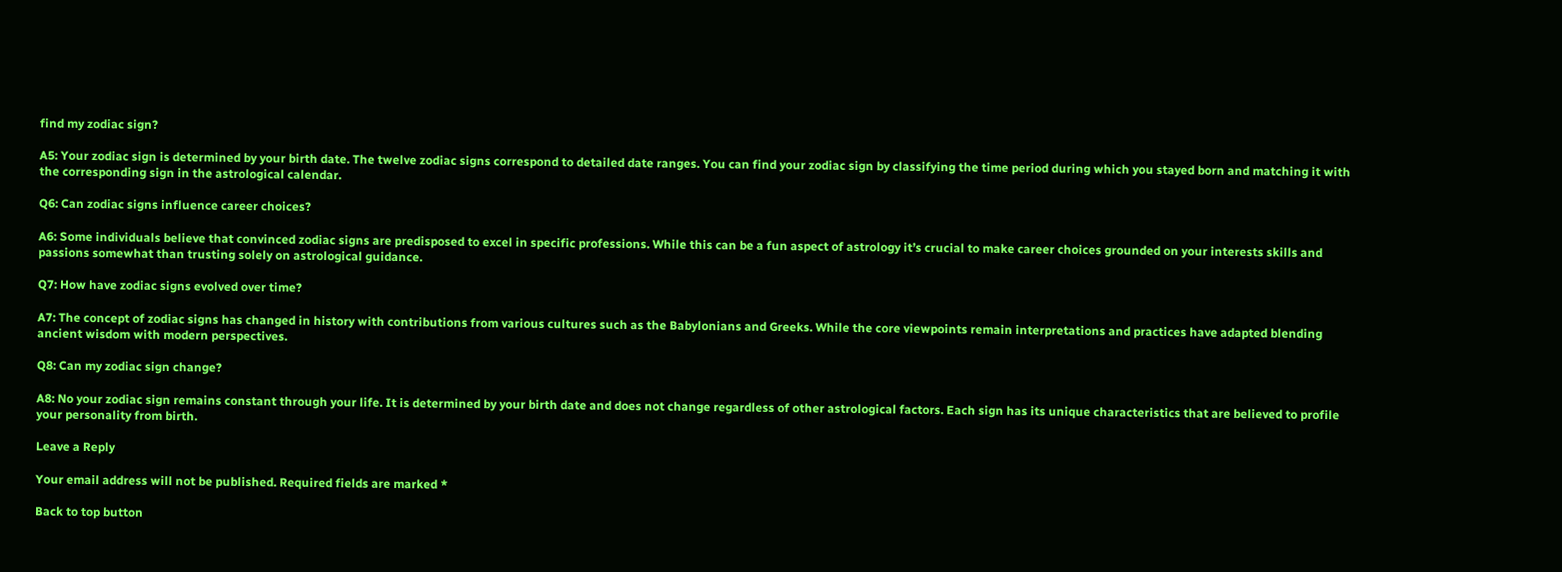find my zodiac sign?

A5: Your zodiac sign is determined by your birth date. The twelve zodiac signs correspond to detailed date ranges. You can find your zodiac sign by classifying the time period during which you stayed born and matching it with the corresponding sign in the astrological calendar.

Q6: Can zodiac signs influence career choices?

A6: Some individuals believe that convinced zodiac signs are predisposed to excel in specific professions. While this can be a fun aspect of astrology it’s crucial to make career choices grounded on your interests skills and passions somewhat than trusting solely on astrological guidance.

Q7: How have zodiac signs evolved over time?

A7: The concept of zodiac signs has changed in history with contributions from various cultures such as the Babylonians and Greeks. While the core viewpoints remain interpretations and practices have adapted blending ancient wisdom with modern perspectives.

Q8: Can my zodiac sign change?

A8: No your zodiac sign remains constant through your life. It is determined by your birth date and does not change regardless of other astrological factors. Each sign has its unique characteristics that are believed to profile your personality from birth.

Leave a Reply

Your email address will not be published. Required fields are marked *

Back to top button